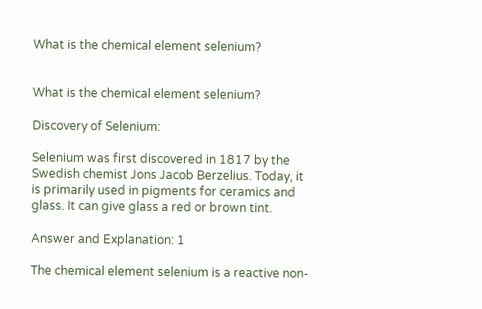What is the chemical element selenium?


What is the chemical element selenium?

Discovery of Selenium:

Selenium was first discovered in 1817 by the Swedish chemist Jons Jacob Berzelius. Today, it is primarily used in pigments for ceramics and glass. It can give glass a red or brown tint.

Answer and Explanation: 1

The chemical element selenium is a reactive non-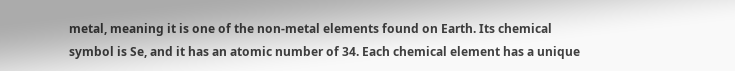metal, meaning it is one of the non-metal elements found on Earth. Its chemical symbol is Se, and it has an atomic number of 34. Each chemical element has a unique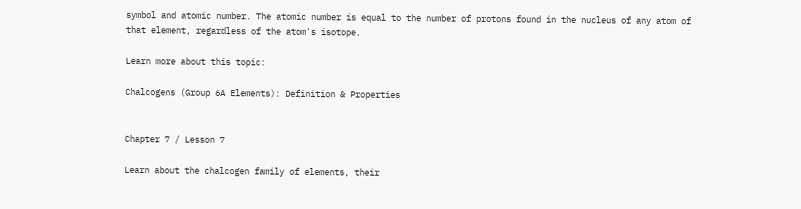symbol and atomic number. The atomic number is equal to the number of protons found in the nucleus of any atom of that element, regardless of the atom's isotope.

Learn more about this topic:

Chalcogens (Group 6A Elements): Definition & Properties


Chapter 7 / Lesson 7

Learn about the chalcogen family of elements, their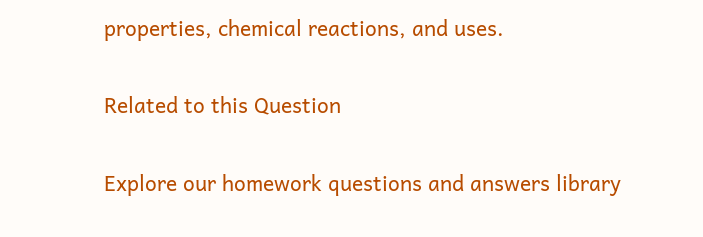properties, chemical reactions, and uses.

Related to this Question

Explore our homework questions and answers library